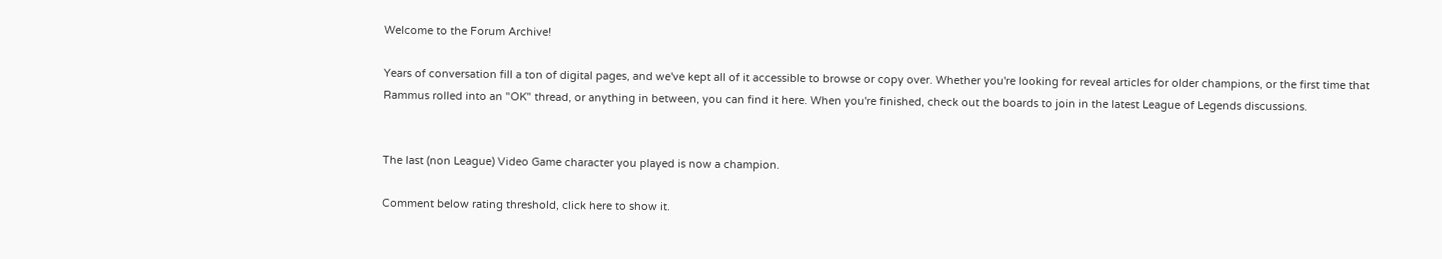Welcome to the Forum Archive!

Years of conversation fill a ton of digital pages, and we've kept all of it accessible to browse or copy over. Whether you're looking for reveal articles for older champions, or the first time that Rammus rolled into an "OK" thread, or anything in between, you can find it here. When you're finished, check out the boards to join in the latest League of Legends discussions.


The last (non League) Video Game character you played is now a champion.

Comment below rating threshold, click here to show it.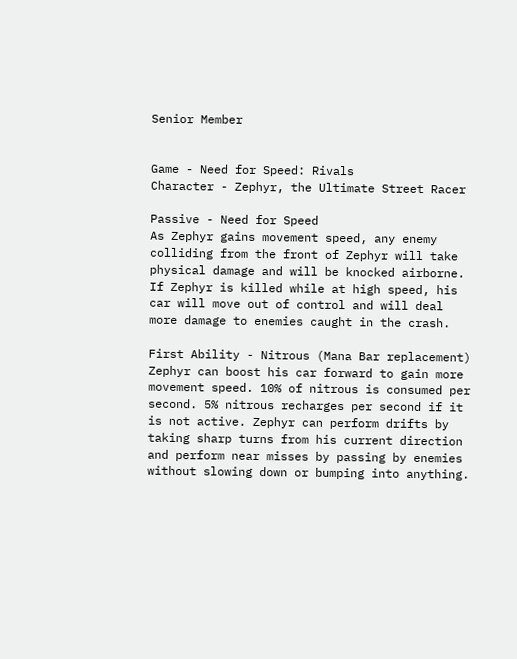Senior Member


Game - Need for Speed: Rivals
Character - Zephyr, the Ultimate Street Racer

Passive - Need for Speed
As Zephyr gains movement speed, any enemy colliding from the front of Zephyr will take physical damage and will be knocked airborne. If Zephyr is killed while at high speed, his car will move out of control and will deal more damage to enemies caught in the crash.

First Ability - Nitrous (Mana Bar replacement)
Zephyr can boost his car forward to gain more movement speed. 10% of nitrous is consumed per second. 5% nitrous recharges per second if it is not active. Zephyr can perform drifts by taking sharp turns from his current direction and perform near misses by passing by enemies without slowing down or bumping into anything.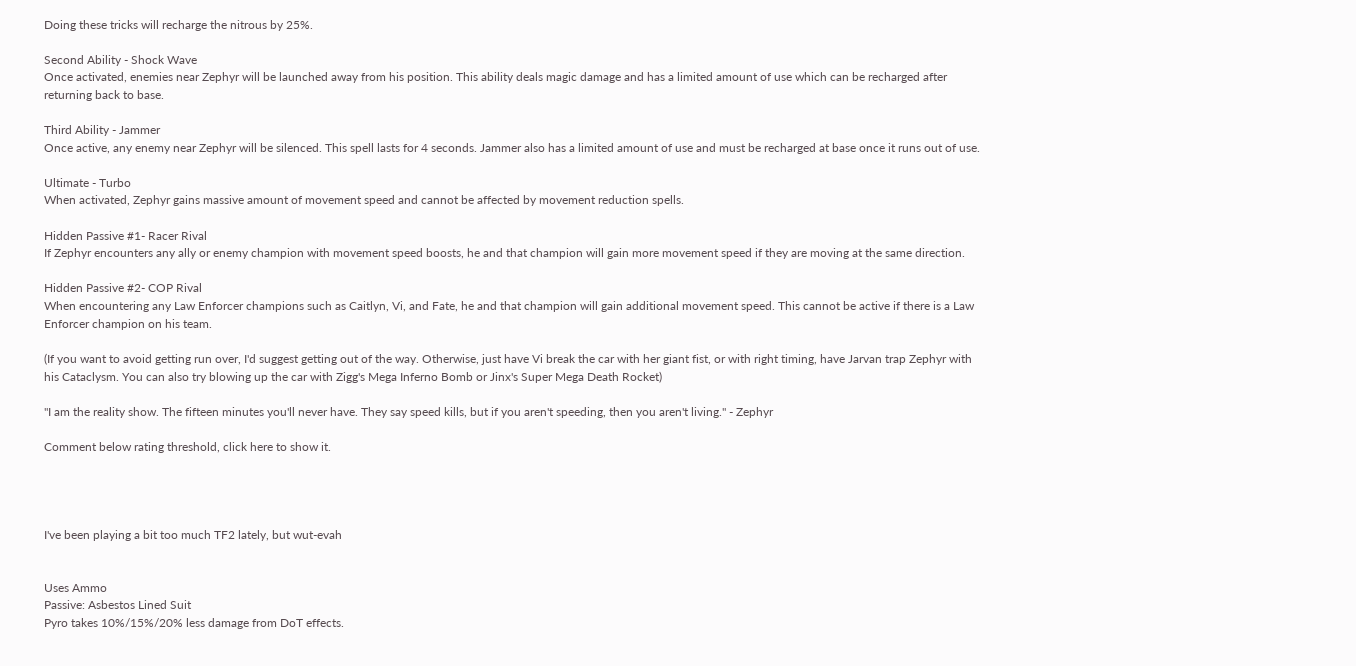Doing these tricks will recharge the nitrous by 25%.

Second Ability - Shock Wave
Once activated, enemies near Zephyr will be launched away from his position. This ability deals magic damage and has a limited amount of use which can be recharged after returning back to base.

Third Ability - Jammer
Once active, any enemy near Zephyr will be silenced. This spell lasts for 4 seconds. Jammer also has a limited amount of use and must be recharged at base once it runs out of use.

Ultimate - Turbo
When activated, Zephyr gains massive amount of movement speed and cannot be affected by movement reduction spells.

Hidden Passive #1- Racer Rival
If Zephyr encounters any ally or enemy champion with movement speed boosts, he and that champion will gain more movement speed if they are moving at the same direction.

Hidden Passive #2- COP Rival
When encountering any Law Enforcer champions such as Caitlyn, Vi, and Fate, he and that champion will gain additional movement speed. This cannot be active if there is a Law Enforcer champion on his team.

(If you want to avoid getting run over, I'd suggest getting out of the way. Otherwise, just have Vi break the car with her giant fist, or with right timing, have Jarvan trap Zephyr with his Cataclysm. You can also try blowing up the car with Zigg's Mega Inferno Bomb or Jinx's Super Mega Death Rocket)

"I am the reality show. The fifteen minutes you'll never have. They say speed kills, but if you aren't speeding, then you aren't living." - Zephyr

Comment below rating threshold, click here to show it.




I've been playing a bit too much TF2 lately, but wut-evah


Uses Ammo
Passive: Asbestos Lined Suit
Pyro takes 10%/15%/20% less damage from DoT effects.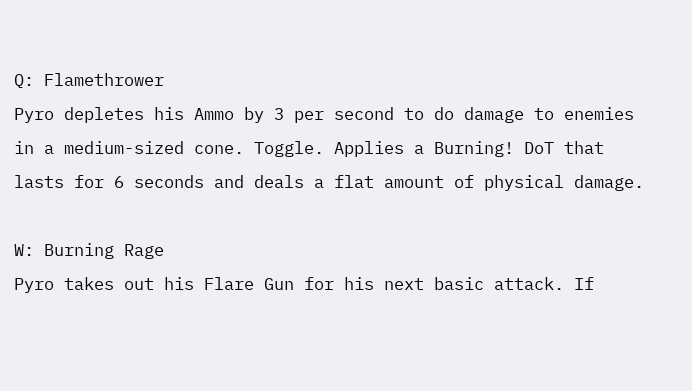Q: Flamethrower
Pyro depletes his Ammo by 3 per second to do damage to enemies in a medium-sized cone. Toggle. Applies a Burning! DoT that lasts for 6 seconds and deals a flat amount of physical damage.

W: Burning Rage
Pyro takes out his Flare Gun for his next basic attack. If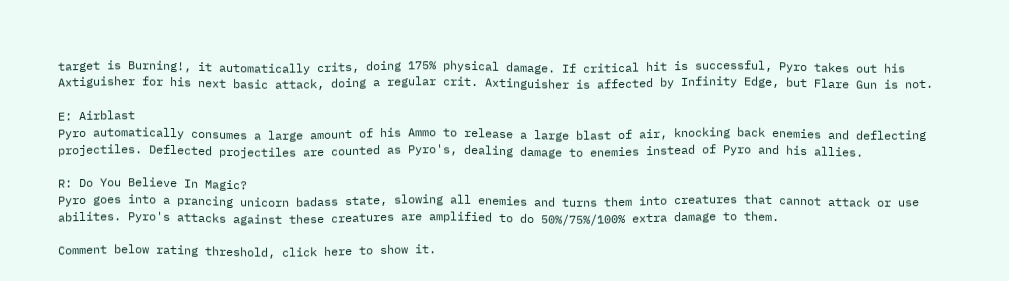target is Burning!, it automatically crits, doing 175% physical damage. If critical hit is successful, Pyro takes out his Axtiguisher for his next basic attack, doing a regular crit. Axtinguisher is affected by Infinity Edge, but Flare Gun is not.

E: Airblast
Pyro automatically consumes a large amount of his Ammo to release a large blast of air, knocking back enemies and deflecting projectiles. Deflected projectiles are counted as Pyro's, dealing damage to enemies instead of Pyro and his allies.

R: Do You Believe In Magic?
Pyro goes into a prancing unicorn badass state, slowing all enemies and turns them into creatures that cannot attack or use abilites. Pyro's attacks against these creatures are amplified to do 50%/75%/100% extra damage to them.

Comment below rating threshold, click here to show it.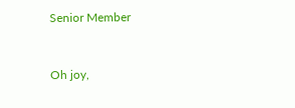Senior Member


Oh joy,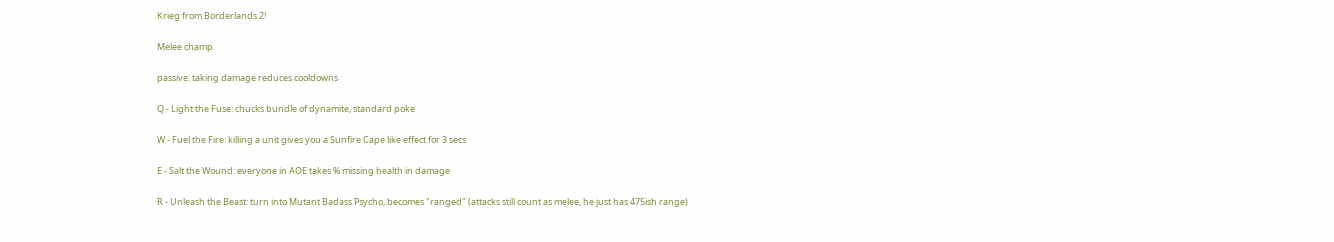Krieg from Borderlands 2!

Melee champ

passive: taking damage reduces cooldowns

Q - Light the Fuse: chucks bundle of dynamite, standard poke

W - Fuel the Fire: killing a unit gives you a Sunfire Cape like effect for 3 secs

E - Salt the Wound: everyone in AOE takes % missing health in damage

R - Unleash the Beast: turn into Mutant Badass Psycho, becomes "ranged" (attacks still count as melee, he just has 475ish range)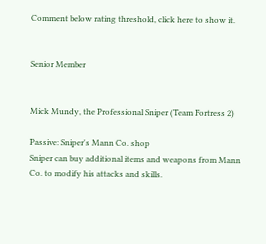Comment below rating threshold, click here to show it.


Senior Member


Mick Mundy, the Professional Sniper (Team Fortress 2)

Passive: Sniper's Mann Co. shop
Sniper can buy additional items and weapons from Mann Co. to modify his attacks and skills.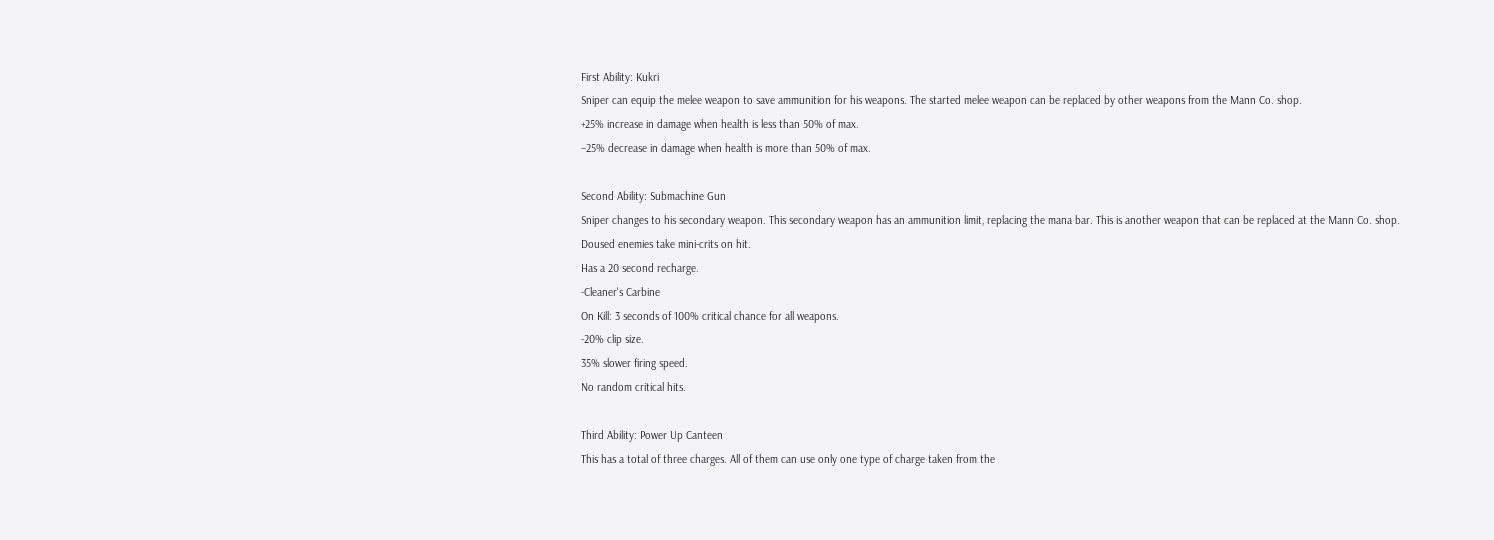First Ability: Kukri
Sniper can equip the melee weapon to save ammunition for his weapons. The started melee weapon can be replaced by other weapons from the Mann Co. shop.
+25% increase in damage when health is less than 50% of max.
–25% decrease in damage when health is more than 50% of max.

Second Ability: Submachine Gun
Sniper changes to his secondary weapon. This secondary weapon has an ammunition limit, replacing the mana bar. This is another weapon that can be replaced at the Mann Co. shop.
Doused enemies take mini-crits on hit.
Has a 20 second recharge.
-Cleaner's Carbine
On Kill: 3 seconds of 100% critical chance for all weapons.
-20% clip size.
35% slower firing speed.
No random critical hits.

Third Ability: Power Up Canteen
This has a total of three charges. All of them can use only one type of charge taken from the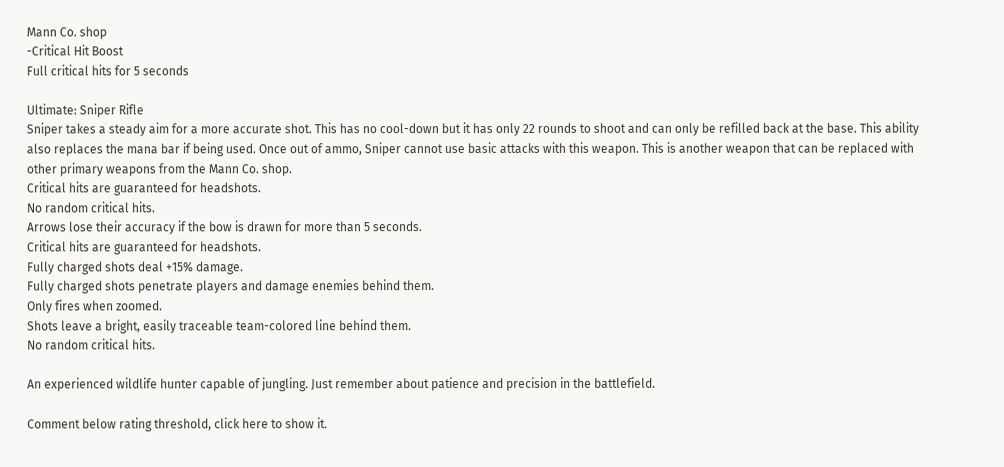Mann Co. shop
-Critical Hit Boost
Full critical hits for 5 seconds

Ultimate: Sniper Rifle
Sniper takes a steady aim for a more accurate shot. This has no cool-down but it has only 22 rounds to shoot and can only be refilled back at the base. This ability also replaces the mana bar if being used. Once out of ammo, Sniper cannot use basic attacks with this weapon. This is another weapon that can be replaced with other primary weapons from the Mann Co. shop.
Critical hits are guaranteed for headshots.
No random critical hits.
Arrows lose their accuracy if the bow is drawn for more than 5 seconds.
Critical hits are guaranteed for headshots.
Fully charged shots deal +15% damage.
Fully charged shots penetrate players and damage enemies behind them.
Only fires when zoomed.
Shots leave a bright, easily traceable team-colored line behind them.
No random critical hits.

An experienced wildlife hunter capable of jungling. Just remember about patience and precision in the battlefield.

Comment below rating threshold, click here to show it.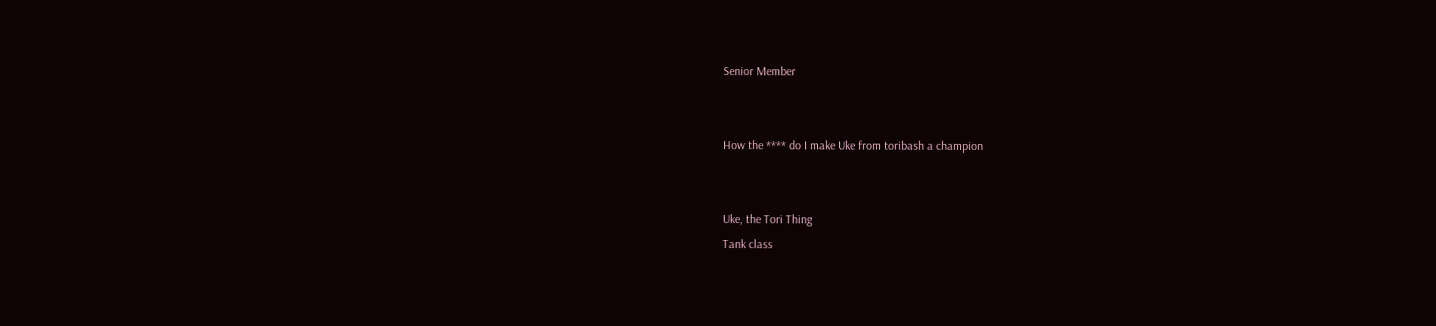Senior Member


How the **** do I make Uke from toribash a champion


Uke, the Tori Thing
Tank class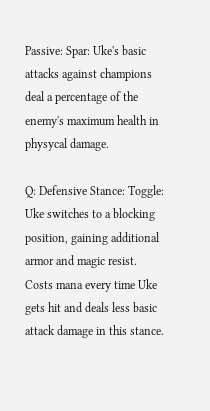Passive: Spar: Uke's basic attacks against champions deal a percentage of the enemy's maximum health in physycal damage.

Q: Defensive Stance: Toggle: Uke switches to a blocking position, gaining additional armor and magic resist. Costs mana every time Uke gets hit and deals less basic attack damage in this stance.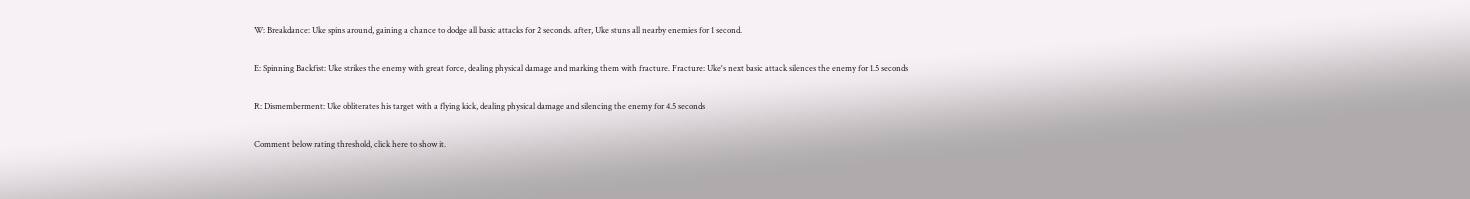W: Breakdance: Uke spins around, gaining a chance to dodge all basic attacks for 2 seconds. after, Uke stuns all nearby enemies for 1 second.

E: Spinning Backfist: Uke strikes the enemy with great force, dealing physical damage and marking them with fracture. Fracture: Uke's next basic attack silences the enemy for 1.5 seconds

R: Dismemberment: Uke obliterates his target with a flying kick, dealing physical damage and silencing the enemy for 4.5 seconds

Comment below rating threshold, click here to show it.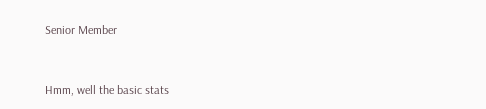Senior Member


Hmm, well the basic stats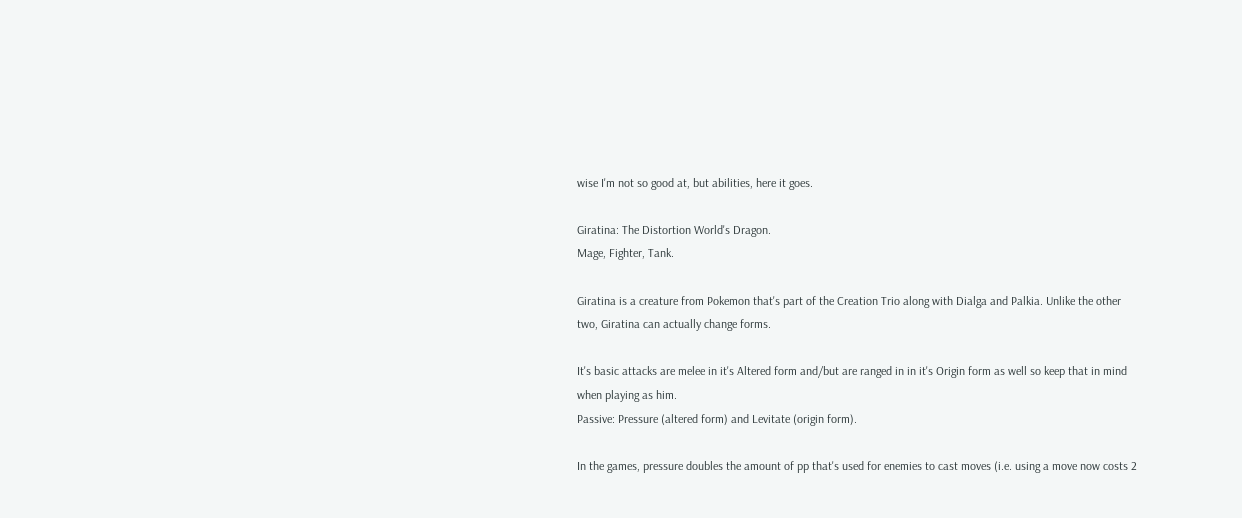wise I'm not so good at, but abilities, here it goes.

Giratina: The Distortion World's Dragon.
Mage, Fighter, Tank.

Giratina is a creature from Pokemon that's part of the Creation Trio along with Dialga and Palkia. Unlike the other two, Giratina can actually change forms.

It's basic attacks are melee in it's Altered form and/but are ranged in in it's Origin form as well so keep that in mind when playing as him.
Passive: Pressure (altered form) and Levitate (origin form).

In the games, pressure doubles the amount of pp that's used for enemies to cast moves (i.e. using a move now costs 2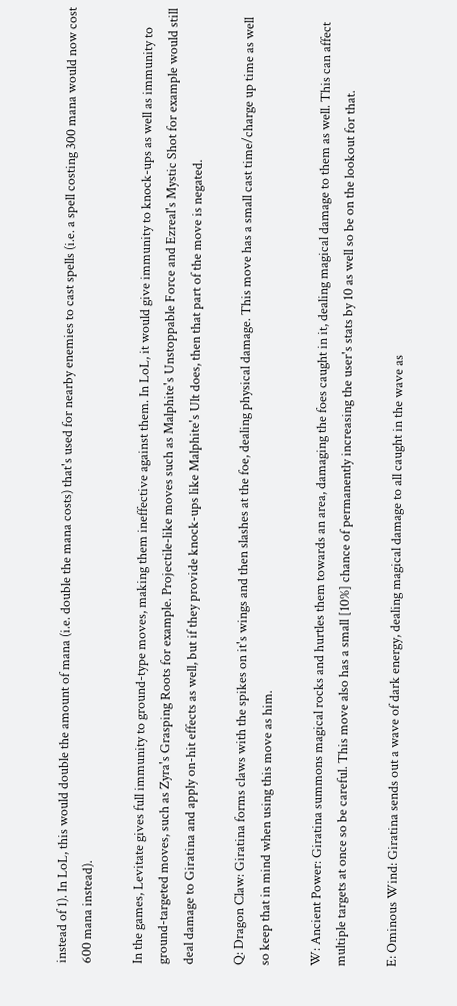instead of 1). In LoL, this would double the amount of mana (i.e. double the mana costs) that's used for nearby enemies to cast spells (i.e. a spell costing 300 mana would now cost 600 mana instead).

In the games, Levitate gives full immunity to ground-type moves, making them ineffective against them. In LoL, it would give immunity to knock-ups as well as immunity to ground-targeted moves, such as Zyra's Grasping Roots for example. Projectile-like moves such as Malphite's Unstoppable Force and Ezreal's Mystic Shot for example would still deal damage to Giratina and apply on-hit effects as well, but if they provide knock-ups like Malphite's Ult does, then that part of the move is negated.

Q: Dragon Claw: Giratina forms claws with the spikes on it's wings and then slashes at the foe, dealing physical damage. This move has a small cast time/charge up time as well so keep that in mind when using this move as him.

W: Ancient Power: Giratina summons magical rocks and hurtles them towards an area, damaging the foes caught in it, dealing magical damage to them as well. This can affect multiple targets at once so be careful. This move also has a small [10%] chance of permanently increasing the user's stats by 10 as well so be on the lookout for that.

E: Ominous Wind: Giratina sends out a wave of dark energy, dealing magical damage to all caught in the wave as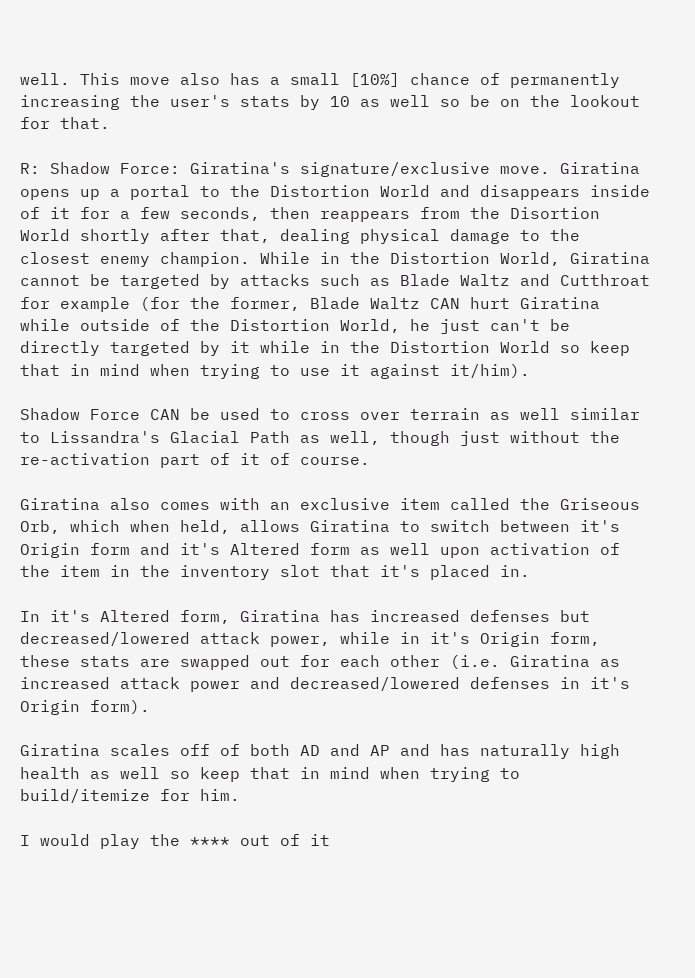well. This move also has a small [10%] chance of permanently increasing the user's stats by 10 as well so be on the lookout for that.

R: Shadow Force: Giratina's signature/exclusive move. Giratina opens up a portal to the Distortion World and disappears inside of it for a few seconds, then reappears from the Disortion World shortly after that, dealing physical damage to the closest enemy champion. While in the Distortion World, Giratina cannot be targeted by attacks such as Blade Waltz and Cutthroat for example (for the former, Blade Waltz CAN hurt Giratina while outside of the Distortion World, he just can't be directly targeted by it while in the Distortion World so keep that in mind when trying to use it against it/him).

Shadow Force CAN be used to cross over terrain as well similar to Lissandra's Glacial Path as well, though just without the re-activation part of it of course.

Giratina also comes with an exclusive item called the Griseous Orb, which when held, allows Giratina to switch between it's Origin form and it's Altered form as well upon activation of the item in the inventory slot that it's placed in.

In it's Altered form, Giratina has increased defenses but decreased/lowered attack power, while in it's Origin form, these stats are swapped out for each other (i.e. Giratina as increased attack power and decreased/lowered defenses in it's Origin form).

Giratina scales off of both AD and AP and has naturally high health as well so keep that in mind when trying to build/itemize for him.

I would play the **** out of it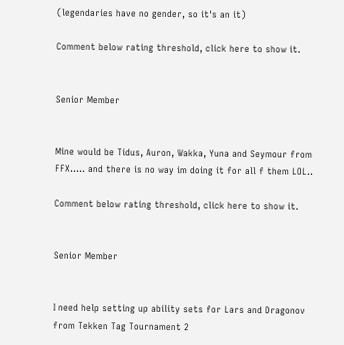(legendaries have no gender, so it's an it)

Comment below rating threshold, click here to show it.


Senior Member


Mine would be Tidus, Auron, Wakka, Yuna and Seymour from FFX..... and there is no way im doing it for all f them LOL..

Comment below rating threshold, click here to show it.


Senior Member


I need help setting up ability sets for Lars and Dragonov from Tekken Tag Tournament 2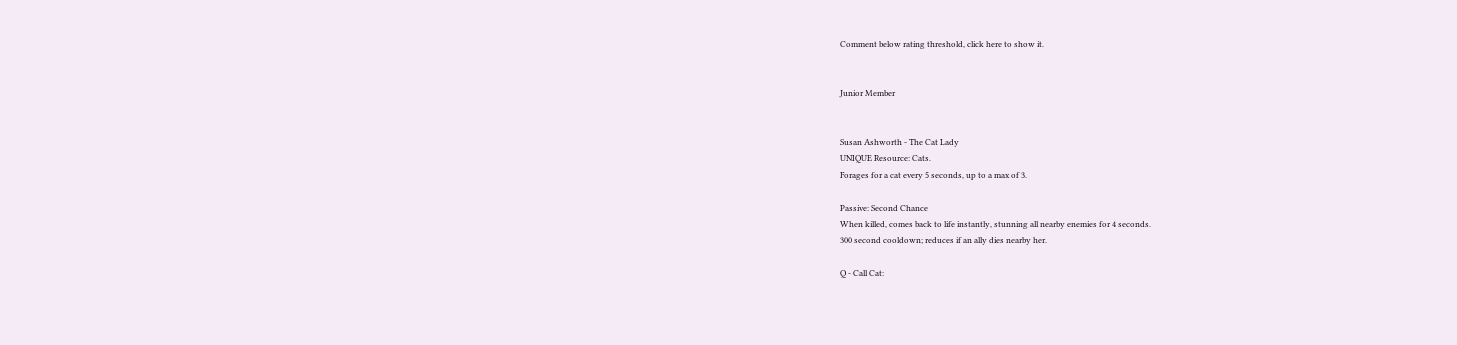Comment below rating threshold, click here to show it.


Junior Member


Susan Ashworth - The Cat Lady
UNIQUE Resource: Cats.
Forages for a cat every 5 seconds, up to a max of 3.

Passive: Second Chance
When killed, comes back to life instantly, stunning all nearby enemies for 4 seconds.
300 second cooldown; reduces if an ally dies nearby her.

Q - Call Cat: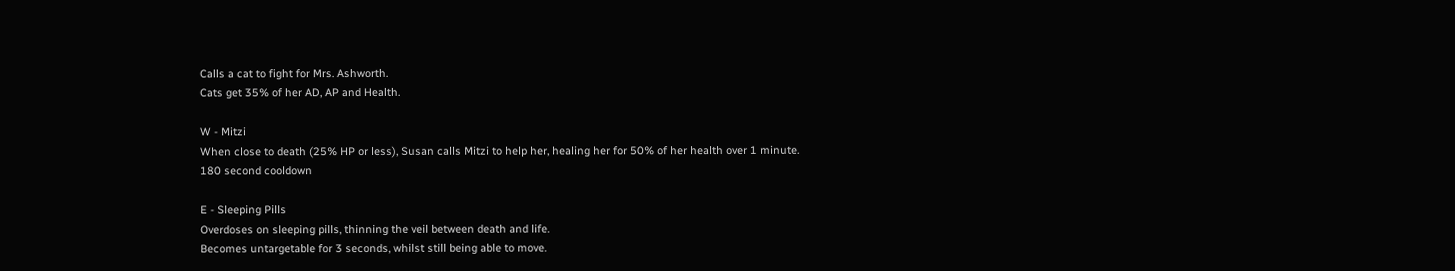Calls a cat to fight for Mrs. Ashworth.
Cats get 35% of her AD, AP and Health.

W - Mitzi
When close to death (25% HP or less), Susan calls Mitzi to help her, healing her for 50% of her health over 1 minute.
180 second cooldown

E - Sleeping Pills
Overdoses on sleeping pills, thinning the veil between death and life.
Becomes untargetable for 3 seconds, whilst still being able to move.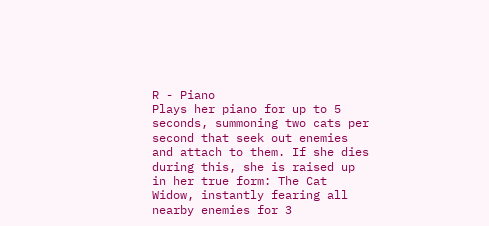R - Piano
Plays her piano for up to 5 seconds, summoning two cats per second that seek out enemies and attach to them. If she dies during this, she is raised up in her true form: The Cat Widow, instantly fearing all nearby enemies for 3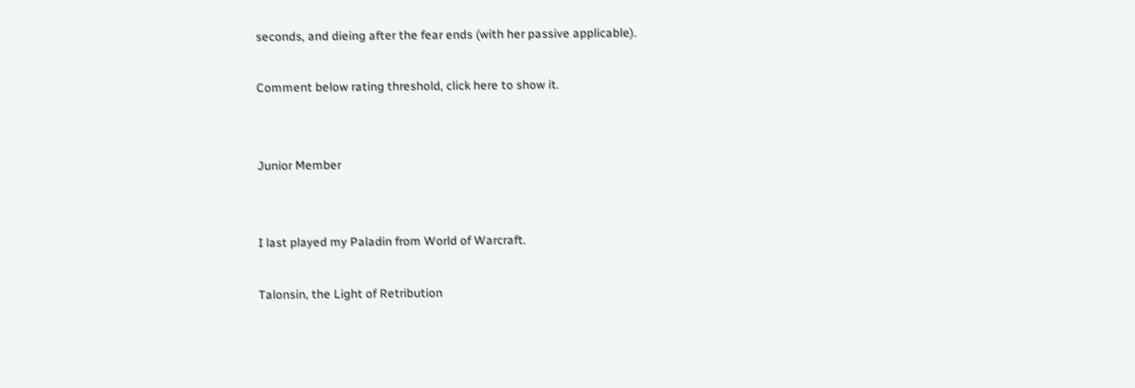seconds, and dieing after the fear ends (with her passive applicable).

Comment below rating threshold, click here to show it.


Junior Member


I last played my Paladin from World of Warcraft.

Talonsin, the Light of Retribution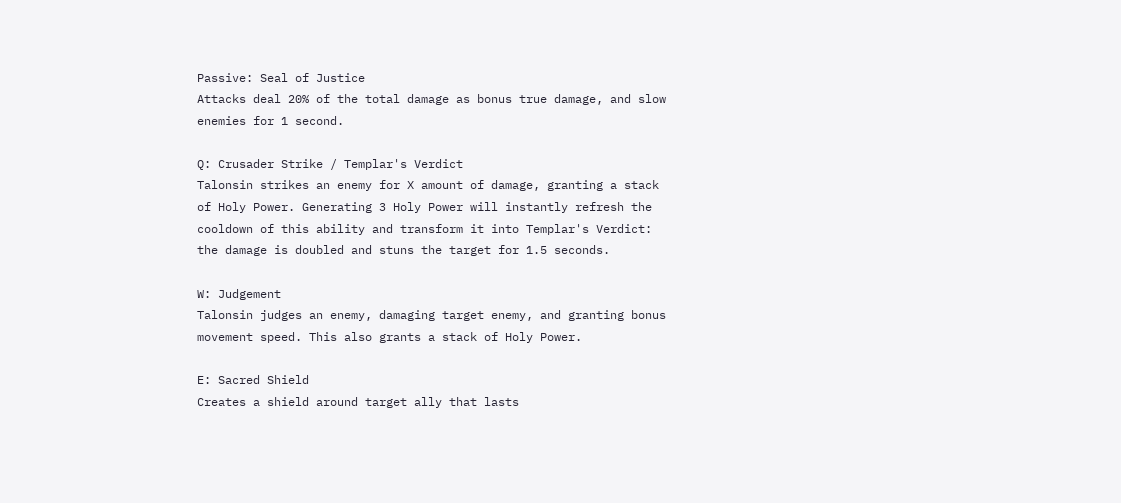Passive: Seal of Justice
Attacks deal 20% of the total damage as bonus true damage, and slow enemies for 1 second.

Q: Crusader Strike / Templar's Verdict
Talonsin strikes an enemy for X amount of damage, granting a stack of Holy Power. Generating 3 Holy Power will instantly refresh the cooldown of this ability and transform it into Templar's Verdict: the damage is doubled and stuns the target for 1.5 seconds.

W: Judgement
Talonsin judges an enemy, damaging target enemy, and granting bonus movement speed. This also grants a stack of Holy Power.

E: Sacred Shield
Creates a shield around target ally that lasts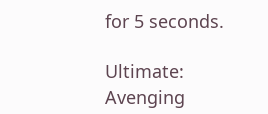for 5 seconds.

Ultimate: Avenging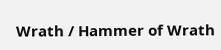Wrath / Hammer of Wrath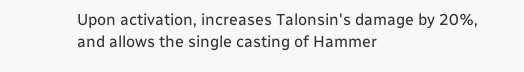Upon activation, increases Talonsin's damage by 20%, and allows the single casting of Hammer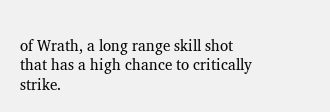of Wrath, a long range skill shot that has a high chance to critically strike.